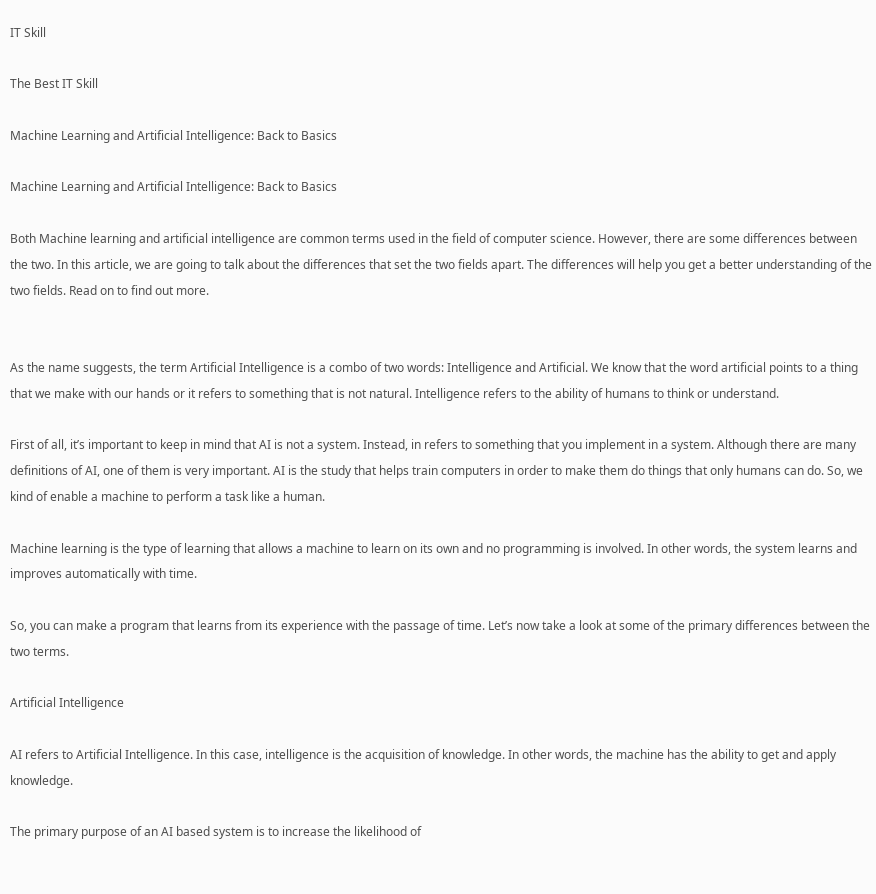IT Skill

The Best IT Skill

Machine Learning and Artificial Intelligence: Back to Basics

Machine Learning and Artificial Intelligence: Back to Basics

Both Machine learning and artificial intelligence are common terms used in the field of computer science. However, there are some differences between the two. In this article, we are going to talk about the differences that set the two fields apart. The differences will help you get a better understanding of the two fields. Read on to find out more.


As the name suggests, the term Artificial Intelligence is a combo of two words: Intelligence and Artificial. We know that the word artificial points to a thing that we make with our hands or it refers to something that is not natural. Intelligence refers to the ability of humans to think or understand.

First of all, it’s important to keep in mind that AI is not a system. Instead, in refers to something that you implement in a system. Although there are many definitions of AI, one of them is very important. AI is the study that helps train computers in order to make them do things that only humans can do. So, we kind of enable a machine to perform a task like a human.

Machine learning is the type of learning that allows a machine to learn on its own and no programming is involved. In other words, the system learns and improves automatically with time.

So, you can make a program that learns from its experience with the passage of time. Let’s now take a look at some of the primary differences between the two terms.

Artificial Intelligence

AI refers to Artificial Intelligence. In this case, intelligence is the acquisition of knowledge. In other words, the machine has the ability to get and apply knowledge.

The primary purpose of an AI based system is to increase the likelihood of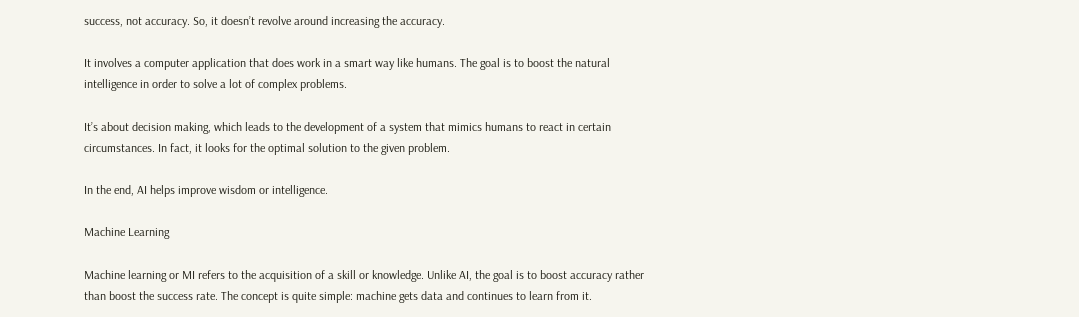success, not accuracy. So, it doesn’t revolve around increasing the accuracy.

It involves a computer application that does work in a smart way like humans. The goal is to boost the natural intelligence in order to solve a lot of complex problems.

It’s about decision making, which leads to the development of a system that mimics humans to react in certain circumstances. In fact, it looks for the optimal solution to the given problem.

In the end, AI helps improve wisdom or intelligence.

Machine Learning

Machine learning or MI refers to the acquisition of a skill or knowledge. Unlike AI, the goal is to boost accuracy rather than boost the success rate. The concept is quite simple: machine gets data and continues to learn from it.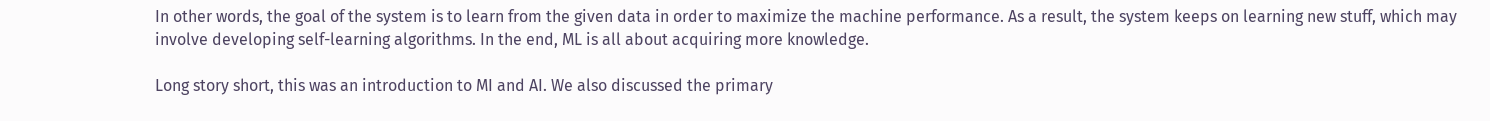In other words, the goal of the system is to learn from the given data in order to maximize the machine performance. As a result, the system keeps on learning new stuff, which may involve developing self-learning algorithms. In the end, ML is all about acquiring more knowledge.

Long story short, this was an introduction to MI and AI. We also discussed the primary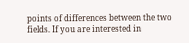points of differences between the two fields. If you are interested in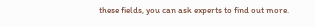these fields, you can ask experts to find out more.